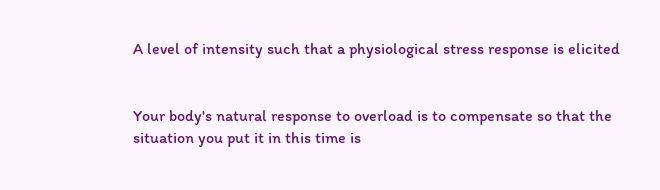A level of intensity such that a physiological stress response is elicited


Your body's natural response to overload is to compensate so that the situation you put it in this time is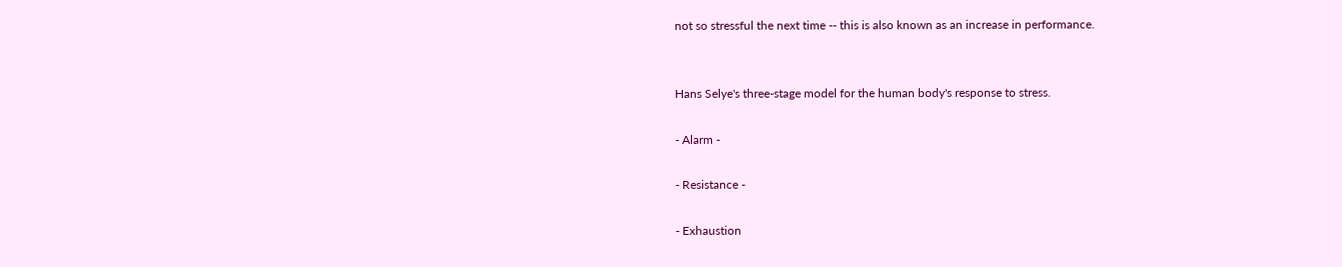not so stressful the next time -- this is also known as an increase in performance.


Hans Selye's three-stage model for the human body's response to stress.

- Alarm -

- Resistance -

- Exhaustion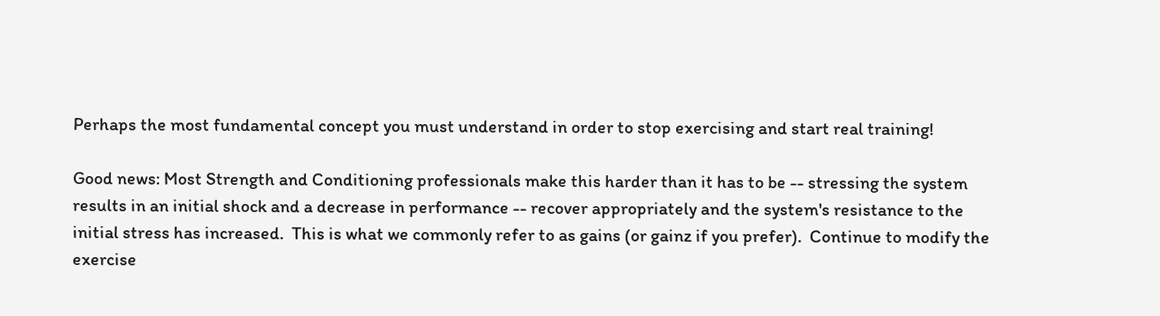Perhaps the most fundamental concept you must understand in order to stop exercising and start real training!

Good news: Most Strength and Conditioning professionals make this harder than it has to be -- stressing the system results in an initial shock and a decrease in performance -- recover appropriately and the system's resistance to the initial stress has increased.  This is what we commonly refer to as gains (or gainz if you prefer).  Continue to modify the exercise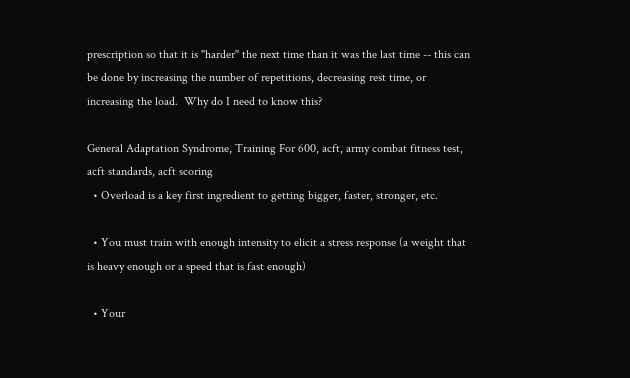prescription so that it is "harder" the next time than it was the last time -- this can be done by increasing the number of repetitions, decreasing rest time, or increasing the load.  Why do I need to know this?

General Adaptation Syndrome, Training For 600, acft, army combat fitness test, acft standards, acft scoring
  • Overload is a key first ingredient to getting bigger, faster, stronger, etc.

  • You must train with enough intensity to elicit a stress response (a weight that is heavy enough or a speed that is fast enough)

  • Your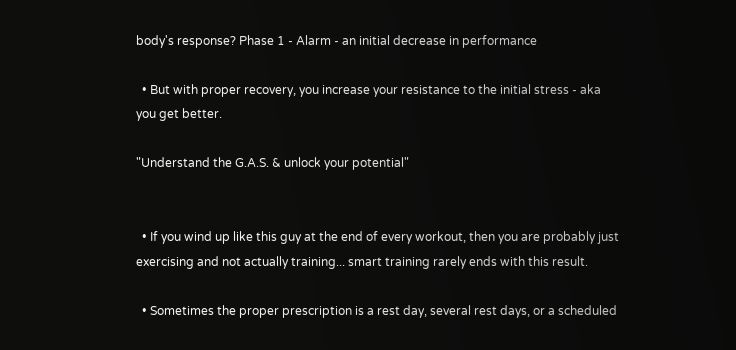body's response? Phase 1 - Alarm - an initial decrease in performance

  • But with proper recovery, you increase your resistance to the initial stress - aka you get better.

"Understand the G.A.S. & unlock your potential"


  • If you wind up like this guy at the end of every workout, then you are probably just exercising and not actually training... smart training rarely ends with this result.

  • Sometimes the proper prescription is a rest day, several rest days, or a scheduled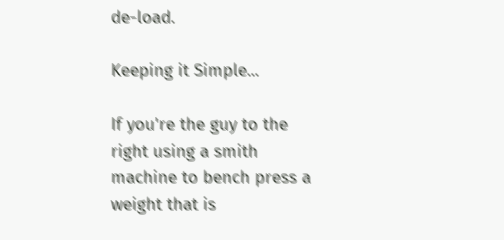de-load.

Keeping it Simple...

If you're the guy to the right using a smith machine to bench press a weight that is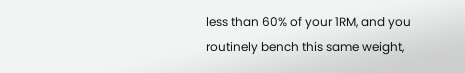less than 60% of your 1RM, and you routinely bench this same weight,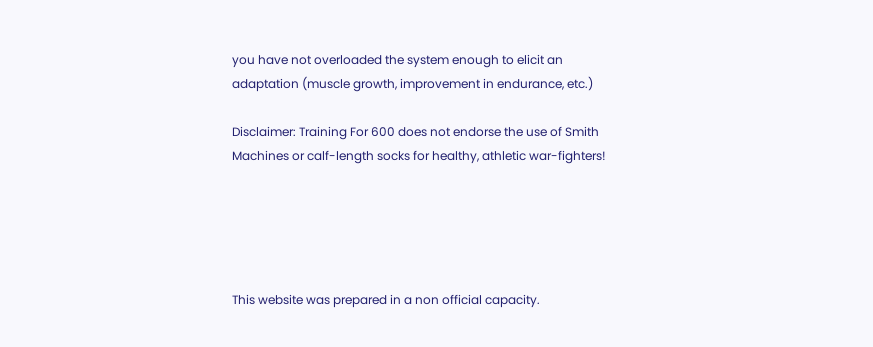you have not overloaded the system enough to elicit an adaptation (muscle growth, improvement in endurance, etc.)

Disclaimer: Training For 600 does not endorse the use of Smith Machines or calf-length socks for healthy, athletic war-fighters!





This website was prepared in a non official capacity.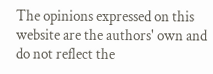The opinions expressed on this website are the authors' own and do not reflect the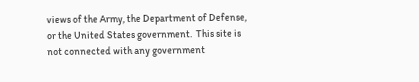views of the Army, the Department of Defense, or the United States government.  This site is not connected with any government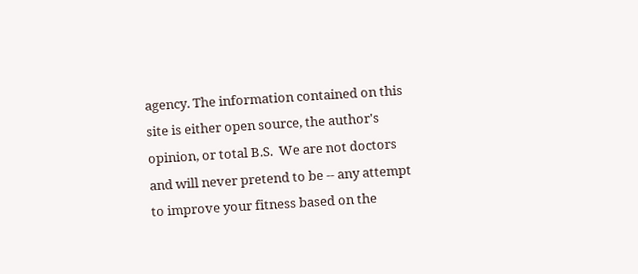agency. The information contained on this site is either open source, the author's opinion, or total B.S.  We are not doctors and will never pretend to be -- any attempt to improve your fitness based on the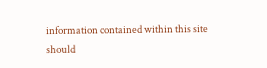information contained within this site should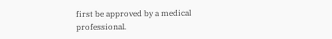first be approved by a medical professional.